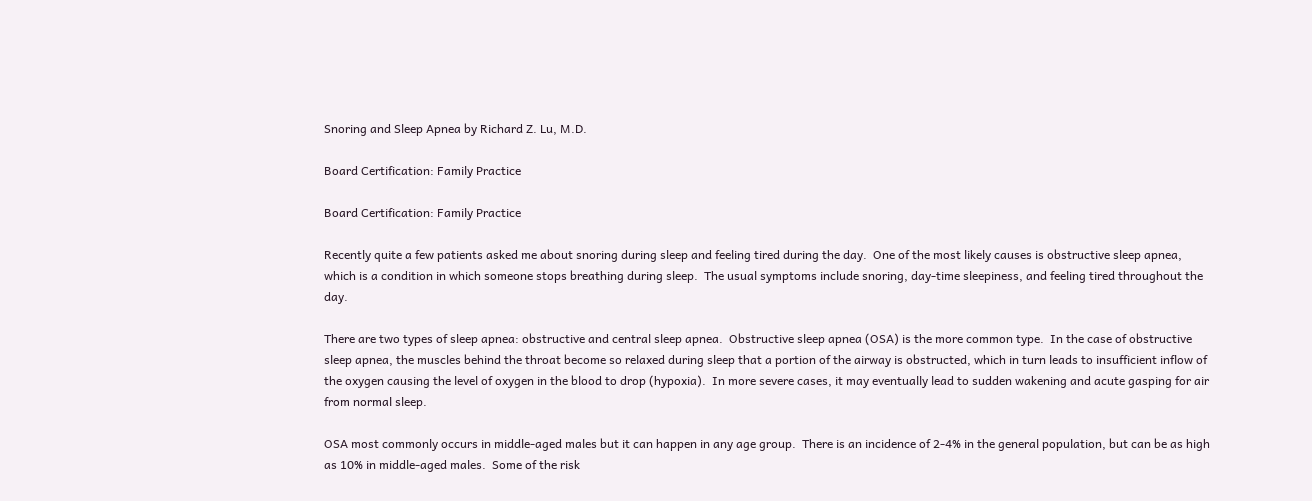Snoring and Sleep Apnea by Richard Z. Lu, M.D.

Board Certification: Family Practice

Board Certification: Family Practice

Recently quite a few patients asked me about snoring during sleep and feeling tired during the day.  One of the most likely causes is obstructive sleep apnea, which is a condition in which someone stops breathing during sleep.  The usual symptoms include snoring, day-time sleepiness, and feeling tired throughout the day.

There are two types of sleep apnea: obstructive and central sleep apnea.  Obstructive sleep apnea (OSA) is the more common type.  In the case of obstructive sleep apnea, the muscles behind the throat become so relaxed during sleep that a portion of the airway is obstructed, which in turn leads to insufficient inflow of the oxygen causing the level of oxygen in the blood to drop (hypoxia).  In more severe cases, it may eventually lead to sudden wakening and acute gasping for air from normal sleep.

OSA most commonly occurs in middle-aged males but it can happen in any age group.  There is an incidence of 2-4% in the general population, but can be as high as 10% in middle-aged males.  Some of the risk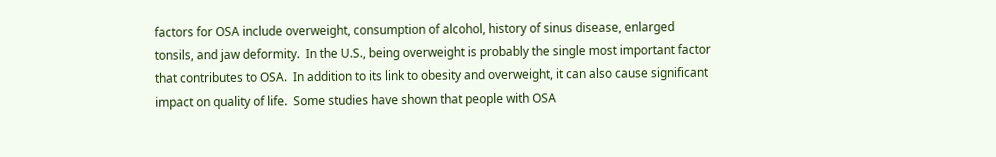factors for OSA include overweight, consumption of alcohol, history of sinus disease, enlarged tonsils, and jaw deformity.  In the U.S., being overweight is probably the single most important factor that contributes to OSA.  In addition to its link to obesity and overweight, it can also cause significant impact on quality of life.  Some studies have shown that people with OSA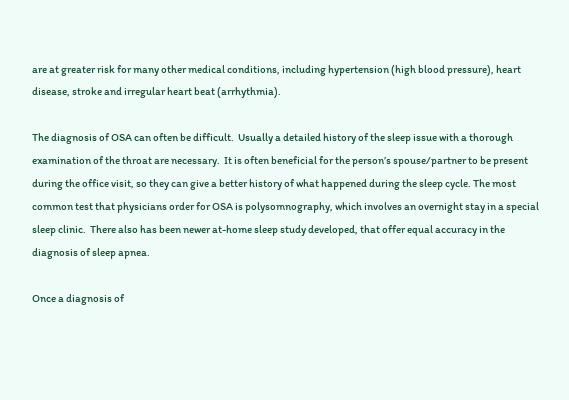are at greater risk for many other medical conditions, including hypertension (high blood pressure), heart disease, stroke and irregular heart beat (arrhythmia).

The diagnosis of OSA can often be difficult.  Usually a detailed history of the sleep issue with a thorough examination of the throat are necessary.  It is often beneficial for the person’s spouse/partner to be present during the office visit, so they can give a better history of what happened during the sleep cycle. The most common test that physicians order for OSA is polysomnography, which involves an overnight stay in a special sleep clinic.  There also has been newer at-home sleep study developed, that offer equal accuracy in the diagnosis of sleep apnea.

Once a diagnosis of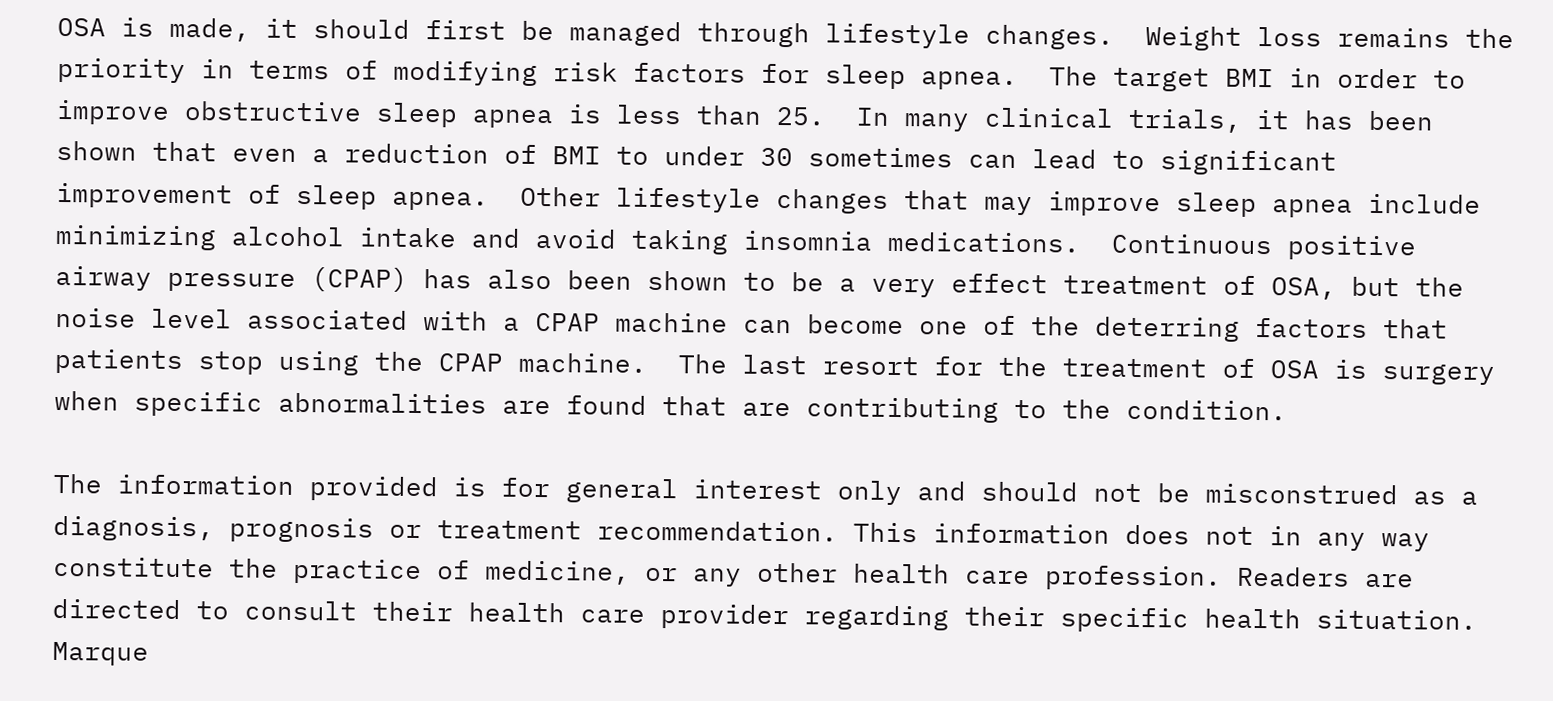OSA is made, it should first be managed through lifestyle changes.  Weight loss remains the priority in terms of modifying risk factors for sleep apnea.  The target BMI in order to improve obstructive sleep apnea is less than 25.  In many clinical trials, it has been shown that even a reduction of BMI to under 30 sometimes can lead to significant improvement of sleep apnea.  Other lifestyle changes that may improve sleep apnea include minimizing alcohol intake and avoid taking insomnia medications.  Continuous positive airway pressure (CPAP) has also been shown to be a very effect treatment of OSA, but the noise level associated with a CPAP machine can become one of the deterring factors that patients stop using the CPAP machine.  The last resort for the treatment of OSA is surgery when specific abnormalities are found that are contributing to the condition.

The information provided is for general interest only and should not be misconstrued as a diagnosis, prognosis or treatment recommendation. This information does not in any way constitute the practice of medicine, or any other health care profession. Readers are directed to consult their health care provider regarding their specific health situation. Marque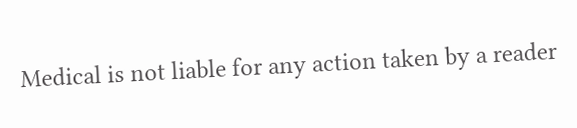Medical is not liable for any action taken by a reader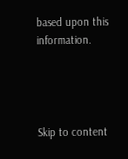based upon this information.




Skip to content